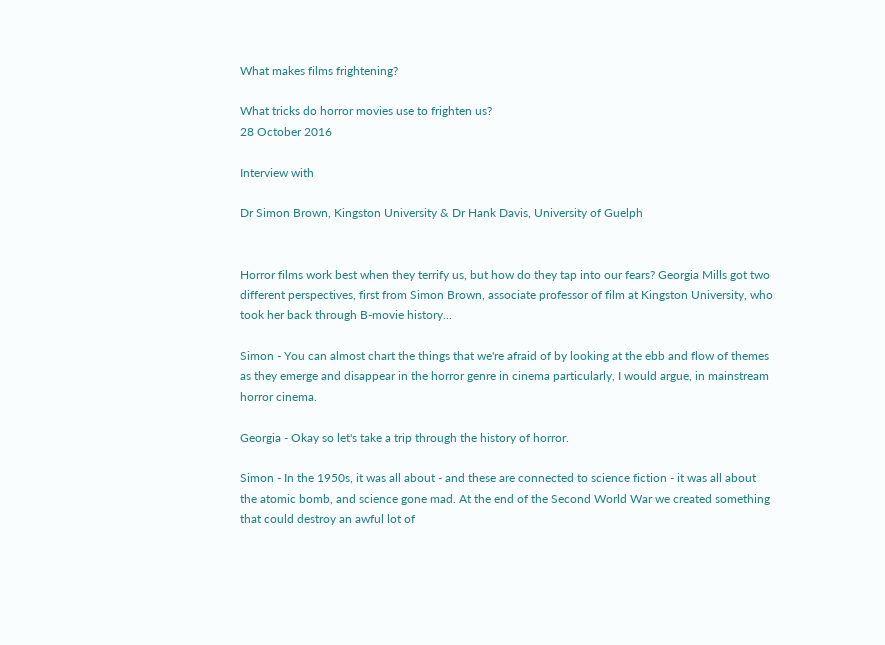What makes films frightening?

What tricks do horror movies use to frighten us?
28 October 2016

Interview with

Dr Simon Brown, Kingston University & Dr Hank Davis, University of Guelph


Horror films work best when they terrify us, but how do they tap into our fears? Georgia Mills got two different perspectives, first from Simon Brown, associate professor of film at Kingston University, who took her back through B-movie history...

Simon - You can almost chart the things that we're afraid of by looking at the ebb and flow of themes as they emerge and disappear in the horror genre in cinema particularly, I would argue, in mainstream horror cinema.

Georgia - Okay so let's take a trip through the history of horror.

Simon - In the 1950s, it was all about - and these are connected to science fiction - it was all about the atomic bomb, and science gone mad. At the end of the Second World War we created something that could destroy an awful lot of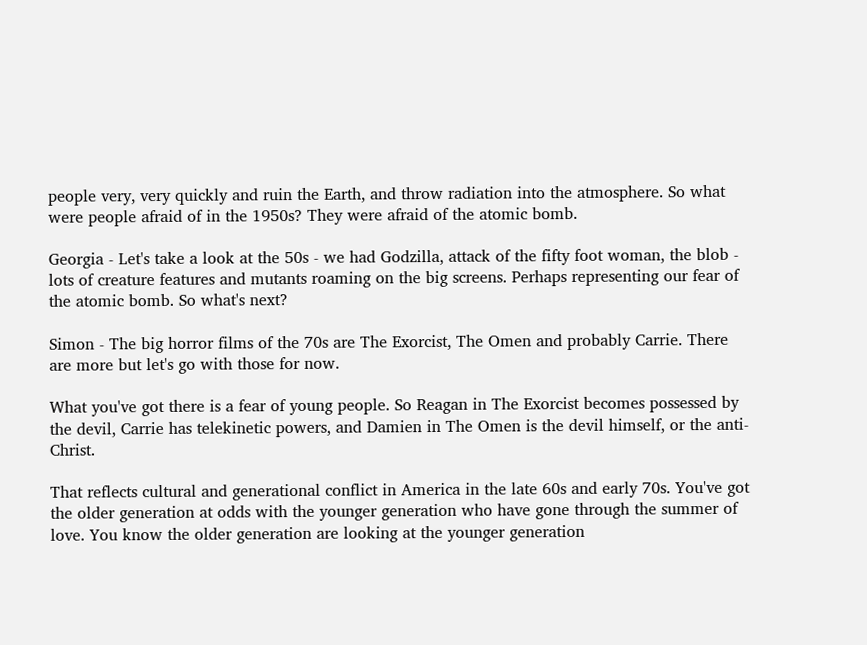people very, very quickly and ruin the Earth, and throw radiation into the atmosphere. So what were people afraid of in the 1950s? They were afraid of the atomic bomb.

Georgia - Let's take a look at the 50s - we had Godzilla, attack of the fifty foot woman, the blob - lots of creature features and mutants roaming on the big screens. Perhaps representing our fear of the atomic bomb. So what's next?

Simon - The big horror films of the 70s are The Exorcist, The Omen and probably Carrie. There are more but let's go with those for now.

What you've got there is a fear of young people. So Reagan in The Exorcist becomes possessed by the devil, Carrie has telekinetic powers, and Damien in The Omen is the devil himself, or the anti-Christ.

That reflects cultural and generational conflict in America in the late 60s and early 70s. You've got the older generation at odds with the younger generation who have gone through the summer of love. You know the older generation are looking at the younger generation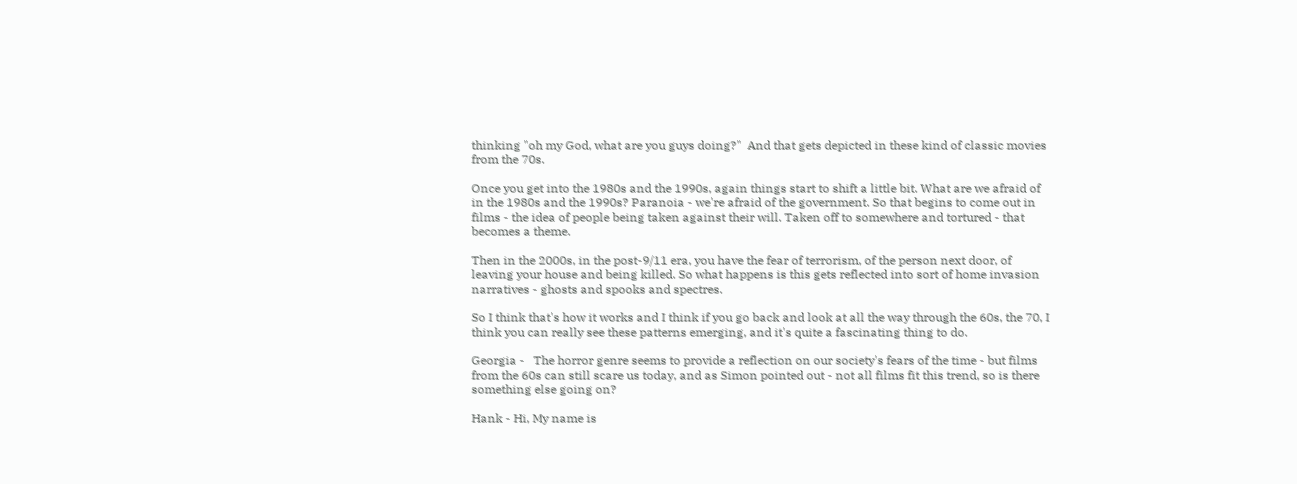thinking "oh my God, what are you guys doing?"  And that gets depicted in these kind of classic movies from the 70s.

Once you get into the 1980s and the 1990s, again things start to shift a little bit. What are we afraid of in the 1980s and the 1990s? Paranoia - we're afraid of the government. So that begins to come out in films - the idea of people being taken against their will. Taken off to somewhere and tortured - that becomes a theme.

Then in the 2000s, in the post-9/11 era, you have the fear of terrorism, of the person next door, of leaving your house and being killed. So what happens is this gets reflected into sort of home invasion narratives - ghosts and spooks and spectres.

So I think that's how it works and I think if you go back and look at all the way through the 60s, the 70, I think you can really see these patterns emerging, and it's quite a fascinating thing to do.

Georgia -   The horror genre seems to provide a reflection on our society's fears of the time - but films from the 60s can still scare us today, and as Simon pointed out - not all films fit this trend, so is there something else going on?

Hank - Hi, My name is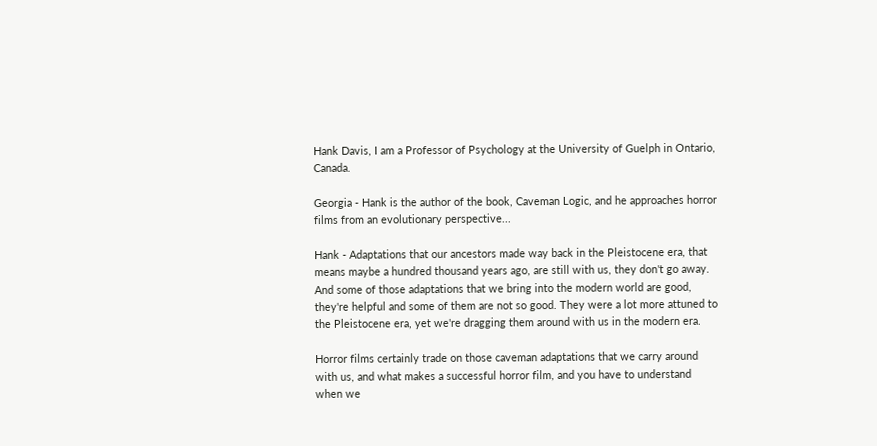Hank Davis, I am a Professor of Psychology at the University of Guelph in Ontario, Canada.

Georgia - Hank is the author of the book, Caveman Logic, and he approaches horror films from an evolutionary perspective...

Hank - Adaptations that our ancestors made way back in the Pleistocene era, that means maybe a hundred thousand years ago, are still with us, they don't go away. And some of those adaptations that we bring into the modern world are good, they're helpful and some of them are not so good. They were a lot more attuned to the Pleistocene era, yet we're dragging them around with us in the modern era.

Horror films certainly trade on those caveman adaptations that we carry around with us, and what makes a successful horror film, and you have to understand when we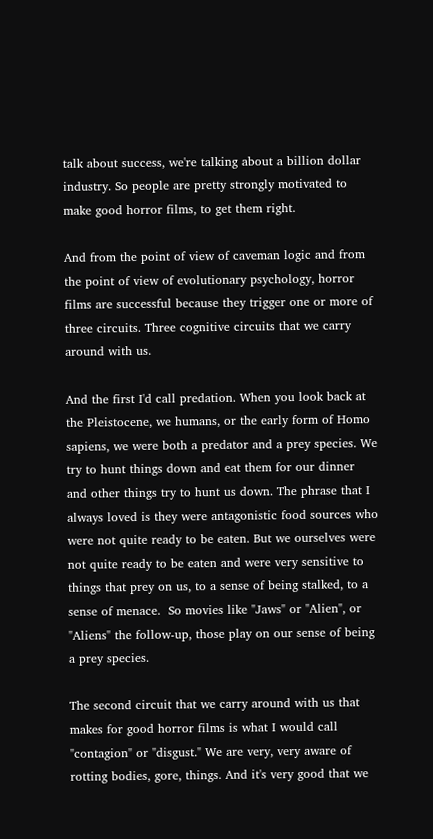talk about success, we're talking about a billion dollar industry. So people are pretty strongly motivated to make good horror films, to get them right.

And from the point of view of caveman logic and from the point of view of evolutionary psychology, horror films are successful because they trigger one or more of three circuits. Three cognitive circuits that we carry around with us.

And the first I'd call predation. When you look back at the Pleistocene, we humans, or the early form of Homo sapiens, we were both a predator and a prey species. We try to hunt things down and eat them for our dinner and other things try to hunt us down. The phrase that I always loved is they were antagonistic food sources who were not quite ready to be eaten. But we ourselves were not quite ready to be eaten and were very sensitive to things that prey on us, to a sense of being stalked, to a sense of menace.  So movies like "Jaws" or "Alien", or "Aliens" the follow-up, those play on our sense of being a prey species.

The second circuit that we carry around with us that makes for good horror films is what I would call "contagion" or "disgust." We are very, very aware of rotting bodies, gore, things. And it's very good that we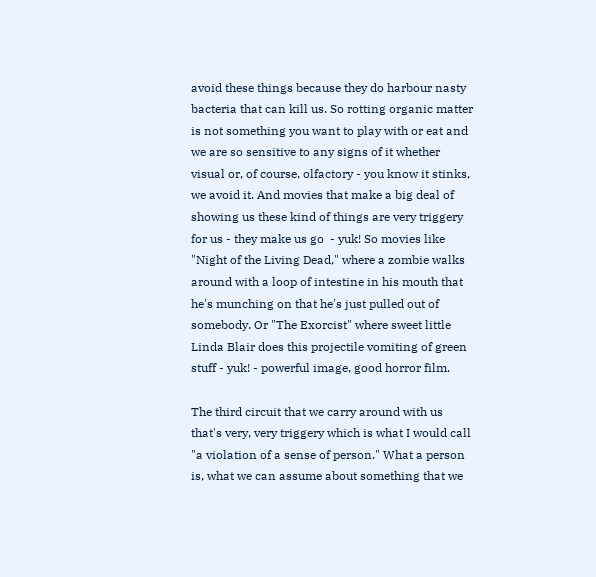avoid these things because they do harbour nasty bacteria that can kill us. So rotting organic matter is not something you want to play with or eat and we are so sensitive to any signs of it whether visual or, of course, olfactory - you know it stinks, we avoid it. And movies that make a big deal of showing us these kind of things are very triggery for us - they make us go  - yuk! So movies like "Night of the Living Dead," where a zombie walks around with a loop of intestine in his mouth that he's munching on that he's just pulled out of somebody. Or "The Exorcist" where sweet little Linda Blair does this projectile vomiting of green stuff - yuk! - powerful image, good horror film.

The third circuit that we carry around with us that's very, very triggery which is what I would call "a violation of a sense of person." What a person is, what we can assume about something that we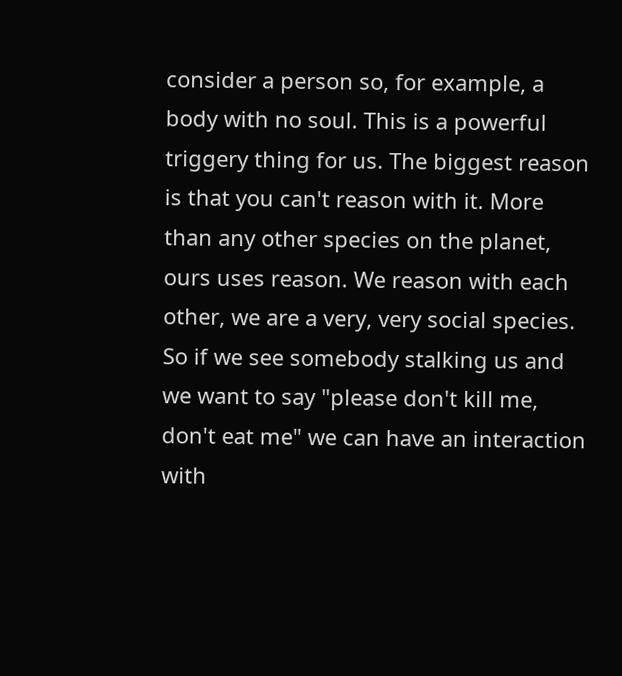consider a person so, for example, a body with no soul. This is a powerful triggery thing for us. The biggest reason is that you can't reason with it. More than any other species on the planet, ours uses reason. We reason with each other, we are a very, very social species. So if we see somebody stalking us and we want to say "please don't kill me, don't eat me" we can have an interaction with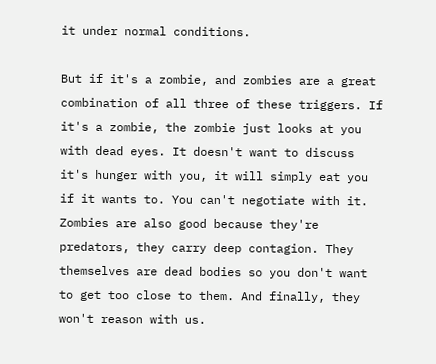it under normal conditions.

But if it's a zombie, and zombies are a great combination of all three of these triggers. If it's a zombie, the zombie just looks at you with dead eyes. It doesn't want to discuss it's hunger with you, it will simply eat you if it wants to. You can't negotiate with it. Zombies are also good because they're predators, they carry deep contagion. They themselves are dead bodies so you don't want to get too close to them. And finally, they won't reason with us.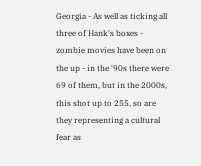Georgia - As well as ticking all three of Hank's boxes - zombie movies have been on the up - in the '90s there were 69 of them, but in the 2000s, this shot up to 255, so are they representing a cultural fear as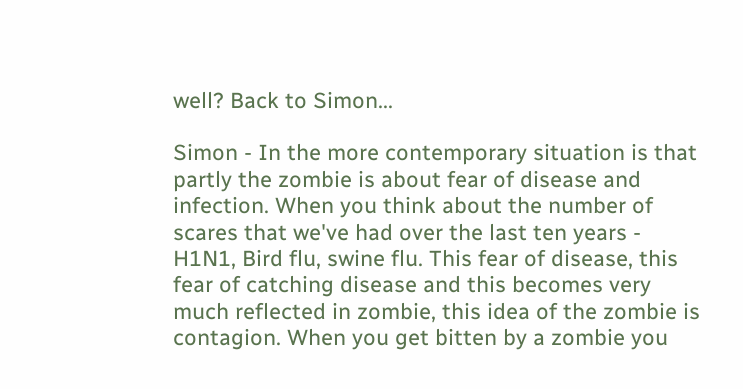well? Back to Simon...

Simon - In the more contemporary situation is that partly the zombie is about fear of disease and infection. When you think about the number of scares that we've had over the last ten years - H1N1, Bird flu, swine flu. This fear of disease, this fear of catching disease and this becomes very much reflected in zombie, this idea of the zombie is contagion. When you get bitten by a zombie you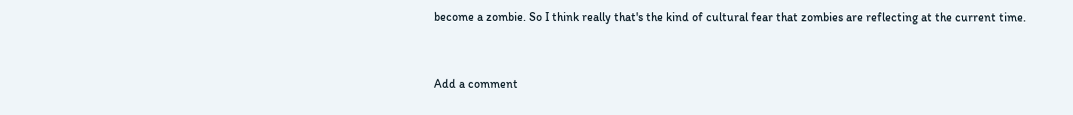become a zombie. So I think really that's the kind of cultural fear that zombies are reflecting at the current time.


Add a comment